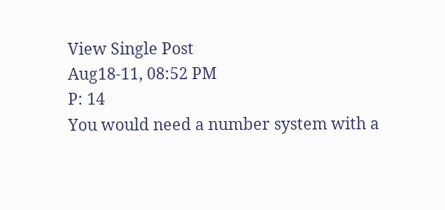View Single Post
Aug18-11, 08:52 PM
P: 14
You would need a number system with a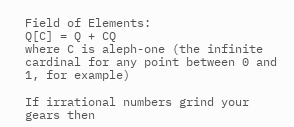Field of Elements:
Q[C] = Q + CQ
where C is aleph-one (the infinite cardinal for any point between 0 and 1, for example)

If irrational numbers grind your gears then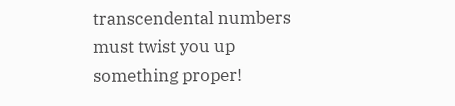transcendental numbers must twist you up something proper!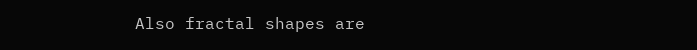Also fractal shapes are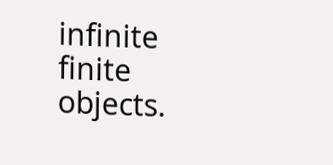infinite finite objects.